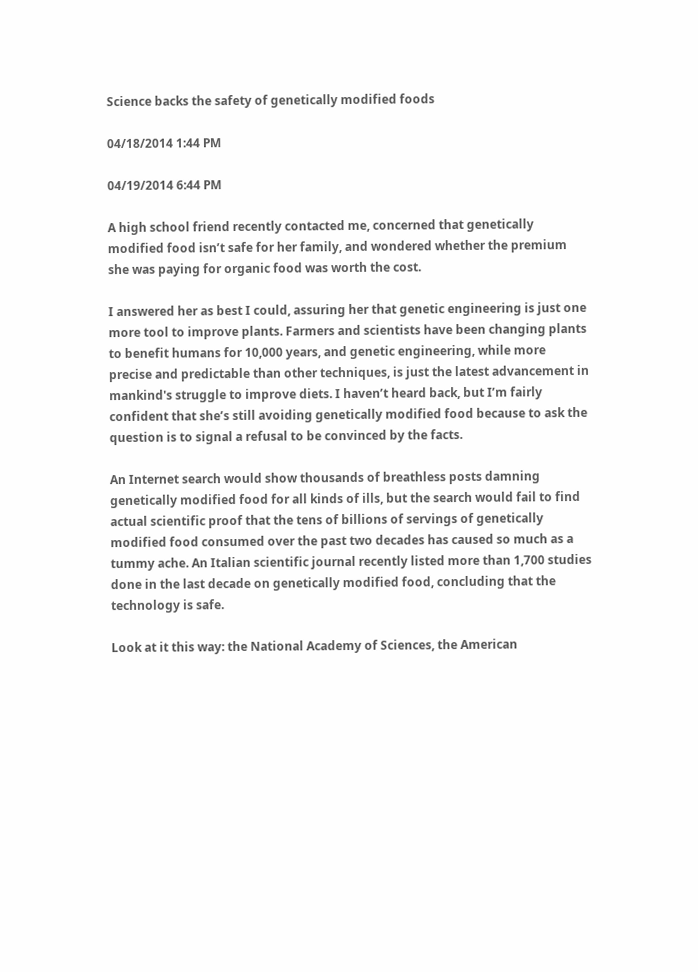Science backs the safety of genetically modified foods

04/18/2014 1:44 PM

04/19/2014 6:44 PM

A high school friend recently contacted me, concerned that genetically modified food isn’t safe for her family, and wondered whether the premium she was paying for organic food was worth the cost.

I answered her as best I could, assuring her that genetic engineering is just one more tool to improve plants. Farmers and scientists have been changing plants to benefit humans for 10,000 years, and genetic engineering, while more precise and predictable than other techniques, is just the latest advancement in mankind's struggle to improve diets. I haven’t heard back, but I’m fairly confident that she’s still avoiding genetically modified food because to ask the question is to signal a refusal to be convinced by the facts.

An Internet search would show thousands of breathless posts damning genetically modified food for all kinds of ills, but the search would fail to find actual scientific proof that the tens of billions of servings of genetically modified food consumed over the past two decades has caused so much as a tummy ache. An Italian scientific journal recently listed more than 1,700 studies done in the last decade on genetically modified food, concluding that the technology is safe.

Look at it this way: the National Academy of Sciences, the American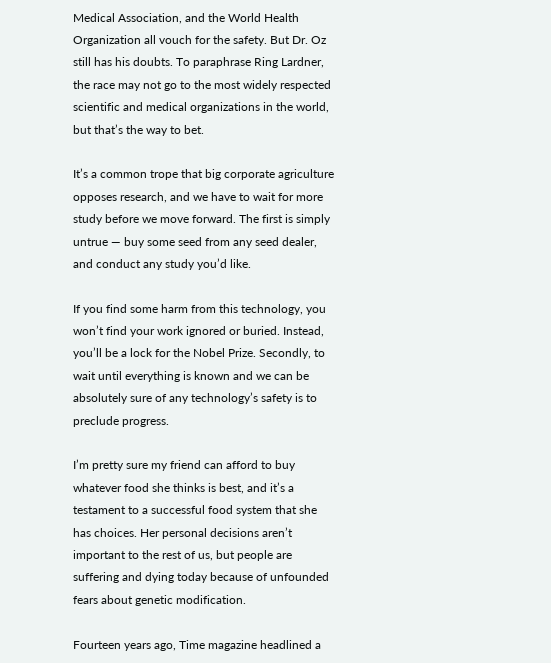Medical Association, and the World Health Organization all vouch for the safety. But Dr. Oz still has his doubts. To paraphrase Ring Lardner, the race may not go to the most widely respected scientific and medical organizations in the world, but that’s the way to bet.

It’s a common trope that big corporate agriculture opposes research, and we have to wait for more study before we move forward. The first is simply untrue — buy some seed from any seed dealer, and conduct any study you’d like.

If you find some harm from this technology, you won’t find your work ignored or buried. Instead, you’ll be a lock for the Nobel Prize. Secondly, to wait until everything is known and we can be absolutely sure of any technology’s safety is to preclude progress.

I’m pretty sure my friend can afford to buy whatever food she thinks is best, and it’s a testament to a successful food system that she has choices. Her personal decisions aren’t important to the rest of us, but people are suffering and dying today because of unfounded fears about genetic modification.

Fourteen years ago, Time magazine headlined a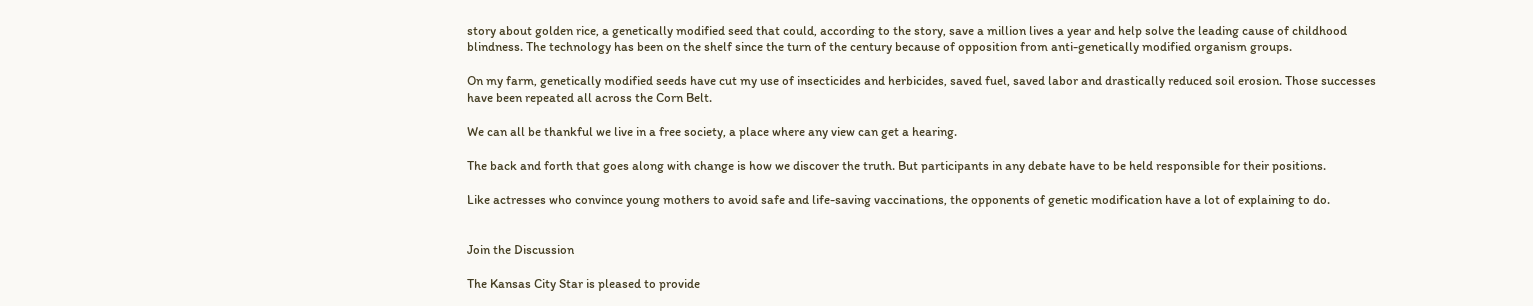story about golden rice, a genetically modified seed that could, according to the story, save a million lives a year and help solve the leading cause of childhood blindness. The technology has been on the shelf since the turn of the century because of opposition from anti-genetically modified organism groups.

On my farm, genetically modified seeds have cut my use of insecticides and herbicides, saved fuel, saved labor and drastically reduced soil erosion. Those successes have been repeated all across the Corn Belt.

We can all be thankful we live in a free society, a place where any view can get a hearing.

The back and forth that goes along with change is how we discover the truth. But participants in any debate have to be held responsible for their positions.

Like actresses who convince young mothers to avoid safe and life-saving vaccinations, the opponents of genetic modification have a lot of explaining to do.


Join the Discussion

The Kansas City Star is pleased to provide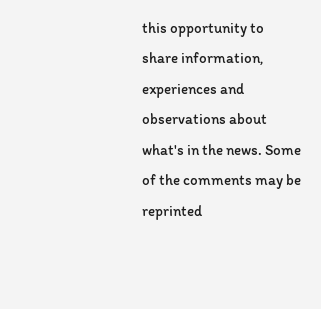this opportunity to share information, experiences and observations about what's in the news. Some of the comments may be reprinted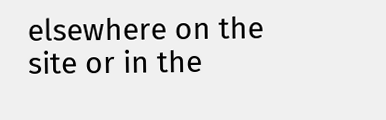elsewhere on the site or in the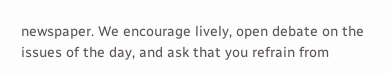newspaper. We encourage lively, open debate on the issues of the day, and ask that you refrain from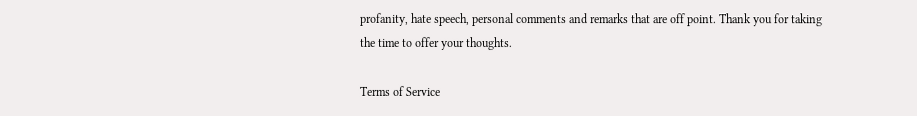profanity, hate speech, personal comments and remarks that are off point. Thank you for taking the time to offer your thoughts.

Terms of Service